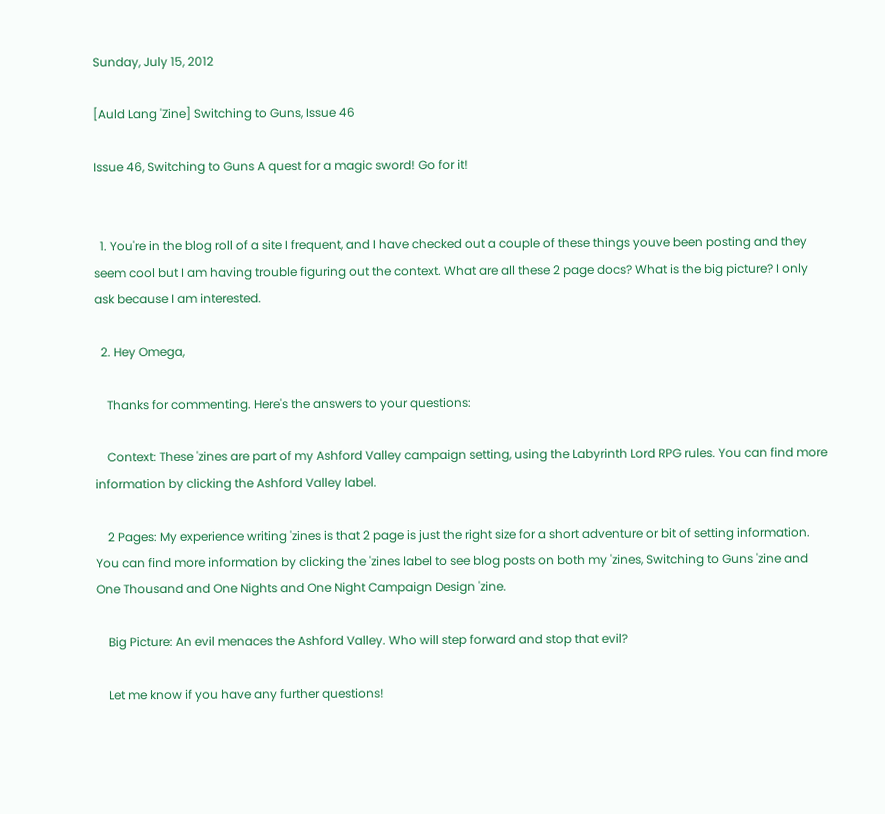Sunday, July 15, 2012

[Auld Lang 'Zine] Switching to Guns, Issue 46

Issue 46, Switching to Guns A quest for a magic sword! Go for it!


  1. You're in the blog roll of a site I frequent, and I have checked out a couple of these things youve been posting and they seem cool but I am having trouble figuring out the context. What are all these 2 page docs? What is the big picture? I only ask because I am interested.

  2. Hey Omega,

    Thanks for commenting. Here's the answers to your questions:

    Context: These 'zines are part of my Ashford Valley campaign setting, using the Labyrinth Lord RPG rules. You can find more information by clicking the Ashford Valley label.

    2 Pages: My experience writing 'zines is that 2 page is just the right size for a short adventure or bit of setting information. You can find more information by clicking the 'zines label to see blog posts on both my 'zines, Switching to Guns 'zine and One Thousand and One Nights and One Night Campaign Design 'zine.

    Big Picture: An evil menaces the Ashford Valley. Who will step forward and stop that evil?

    Let me know if you have any further questions!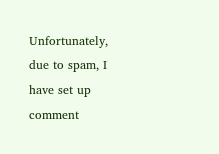Unfortunately, due to spam, I have set up comment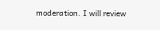moderation. I will review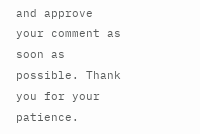and approve your comment as soon as possible. Thank you for your patience.